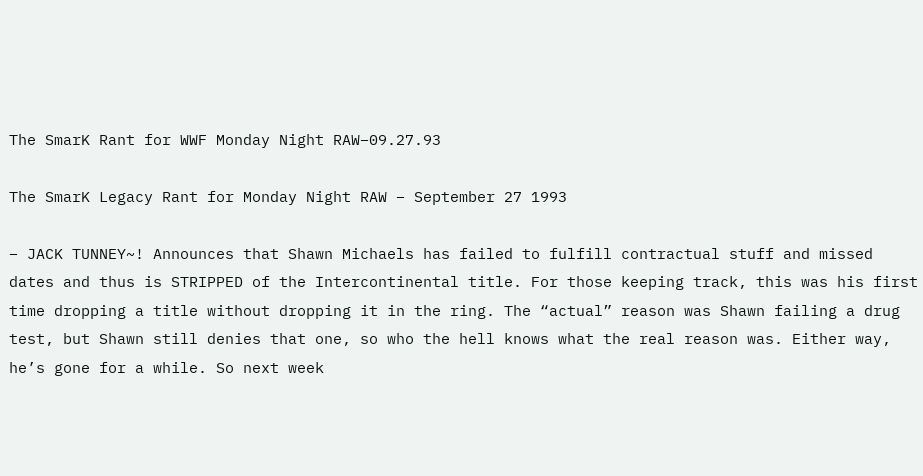The SmarK Rant for WWF Monday Night RAW–09.27.93

The SmarK Legacy Rant for Monday Night RAW – September 27 1993

– JACK TUNNEY~! Announces that Shawn Michaels has failed to fulfill contractual stuff and missed dates and thus is STRIPPED of the Intercontinental title. For those keeping track, this was his first time dropping a title without dropping it in the ring. The “actual” reason was Shawn failing a drug test, but Shawn still denies that one, so who the hell knows what the real reason was. Either way, he’s gone for a while. So next week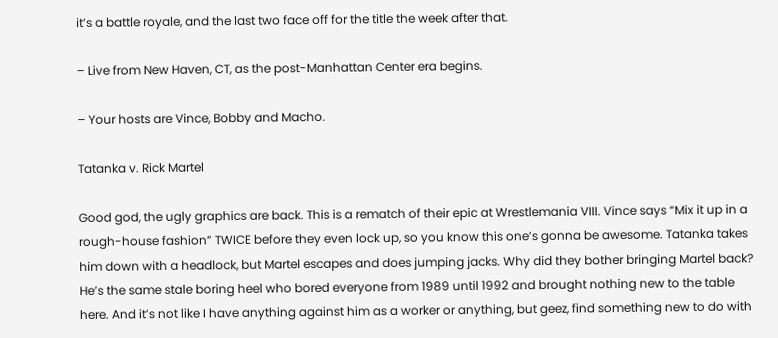it’s a battle royale, and the last two face off for the title the week after that.

– Live from New Haven, CT, as the post-Manhattan Center era begins.

– Your hosts are Vince, Bobby and Macho.

Tatanka v. Rick Martel

Good god, the ugly graphics are back. This is a rematch of their epic at Wrestlemania VIII. Vince says “Mix it up in a rough-house fashion” TWICE before they even lock up, so you know this one’s gonna be awesome. Tatanka takes him down with a headlock, but Martel escapes and does jumping jacks. Why did they bother bringing Martel back? He’s the same stale boring heel who bored everyone from 1989 until 1992 and brought nothing new to the table here. And it’s not like I have anything against him as a worker or anything, but geez, find something new to do with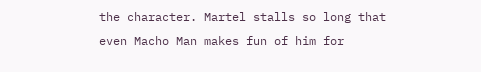the character. Martel stalls so long that even Macho Man makes fun of him for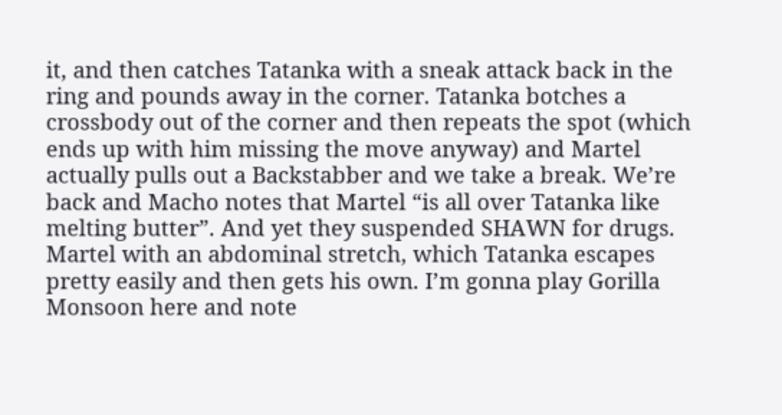it, and then catches Tatanka with a sneak attack back in the ring and pounds away in the corner. Tatanka botches a crossbody out of the corner and then repeats the spot (which ends up with him missing the move anyway) and Martel actually pulls out a Backstabber and we take a break. We’re back and Macho notes that Martel “is all over Tatanka like melting butter”. And yet they suspended SHAWN for drugs. Martel with an abdominal stretch, which Tatanka escapes pretty easily and then gets his own. I’m gonna play Gorilla Monsoon here and note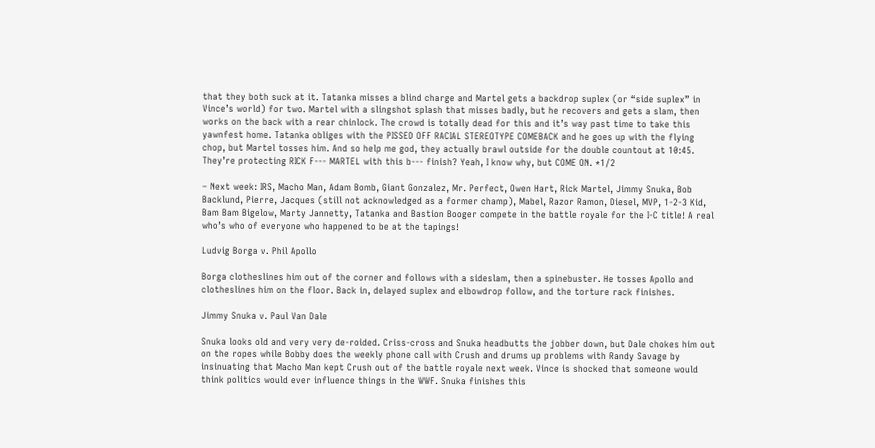that they both suck at it. Tatanka misses a blind charge and Martel gets a backdrop suplex (or “side suplex” in Vince’s world) for two. Martel with a slingshot splash that misses badly, but he recovers and gets a slam, then works on the back with a rear chinlock. The crowd is totally dead for this and it’s way past time to take this yawnfest home. Tatanka obliges with the PISSED OFF RACIAL STEREOTYPE COMEBACK and he goes up with the flying chop, but Martel tosses him. And so help me god, they actually brawl outside for the double countout at 10:45. They’re protecting RICK F--- MARTEL with this b--- finish? Yeah, I know why, but COME ON. *1/2

– Next week: IRS, Macho Man, Adam Bomb, Giant Gonzalez, Mr. Perfect, Owen Hart, Rick Martel, Jimmy Snuka, Bob Backlund, Pierre, Jacques (still not acknowledged as a former champ), Mabel, Razor Ramon, Diesel, MVP, 1-2-3 Kid, Bam Bam Bigelow, Marty Jannetty, Tatanka and Bastion Booger compete in the battle royale for the I-C title! A real who’s who of everyone who happened to be at the tapings!

Ludvig Borga v. Phil Apollo

Borga clotheslines him out of the corner and follows with a sideslam, then a spinebuster. He tosses Apollo and clotheslines him on the floor. Back in, delayed suplex and elbowdrop follow, and the torture rack finishes.

Jimmy Snuka v. Paul Van Dale

Snuka looks old and very very de-roided. Criss-cross and Snuka headbutts the jobber down, but Dale chokes him out on the ropes while Bobby does the weekly phone call with Crush and drums up problems with Randy Savage by insinuating that Macho Man kept Crush out of the battle royale next week. Vince is shocked that someone would think politics would ever influence things in the WWF. Snuka finishes this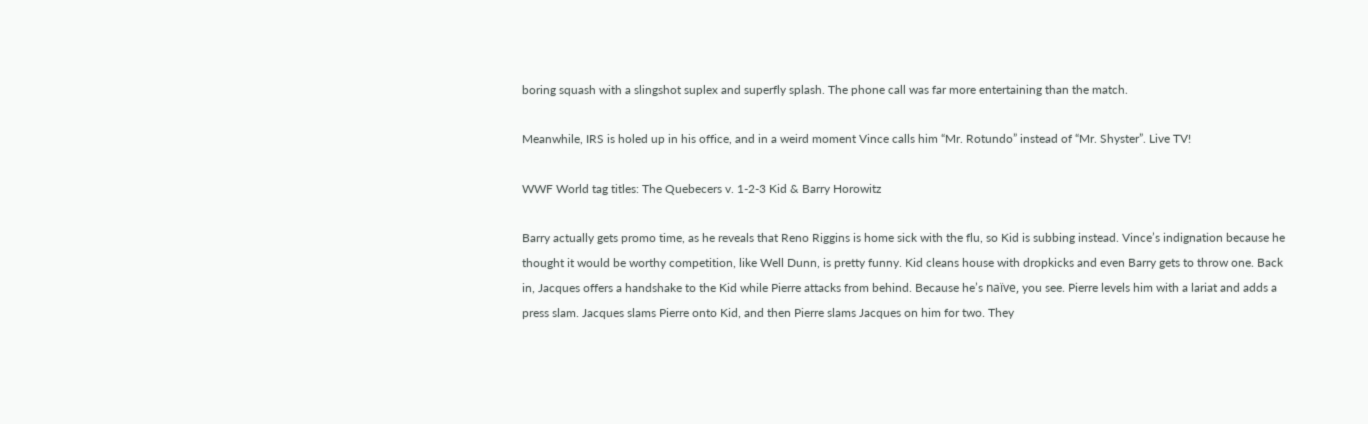boring squash with a slingshot suplex and superfly splash. The phone call was far more entertaining than the match.

Meanwhile, IRS is holed up in his office, and in a weird moment Vince calls him “Mr. Rotundo” instead of “Mr. Shyster”. Live TV!

WWF World tag titles: The Quebecers v. 1-2-3 Kid & Barry Horowitz

Barry actually gets promo time, as he reveals that Reno Riggins is home sick with the flu, so Kid is subbing instead. Vince’s indignation because he thought it would be worthy competition, like Well Dunn, is pretty funny. Kid cleans house with dropkicks and even Barry gets to throw one. Back in, Jacques offers a handshake to the Kid while Pierre attacks from behind. Because he’s naïve, you see. Pierre levels him with a lariat and adds a press slam. Jacques slams Pierre onto Kid, and then Pierre slams Jacques on him for two. They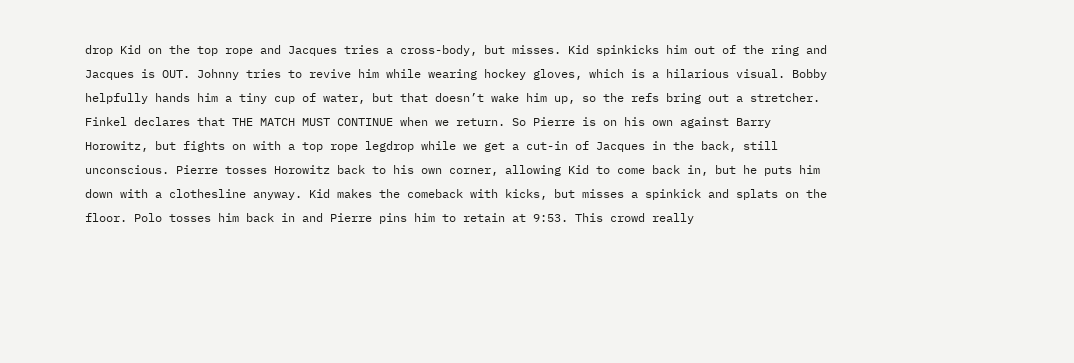drop Kid on the top rope and Jacques tries a cross-body, but misses. Kid spinkicks him out of the ring and Jacques is OUT. Johnny tries to revive him while wearing hockey gloves, which is a hilarious visual. Bobby helpfully hands him a tiny cup of water, but that doesn’t wake him up, so the refs bring out a stretcher. Finkel declares that THE MATCH MUST CONTINUE when we return. So Pierre is on his own against Barry Horowitz, but fights on with a top rope legdrop while we get a cut-in of Jacques in the back, still unconscious. Pierre tosses Horowitz back to his own corner, allowing Kid to come back in, but he puts him down with a clothesline anyway. Kid makes the comeback with kicks, but misses a spinkick and splats on the floor. Polo tosses him back in and Pierre pins him to retain at 9:53. This crowd really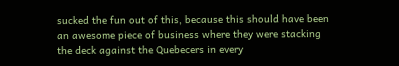sucked the fun out of this, because this should have been an awesome piece of business where they were stacking the deck against the Quebecers in every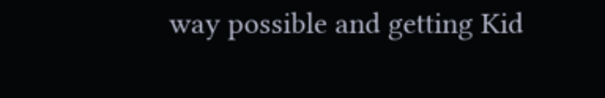way possible and getting Kid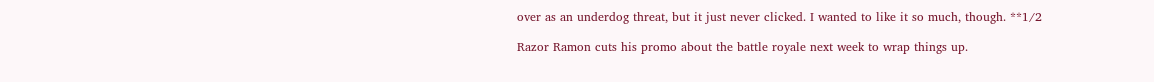over as an underdog threat, but it just never clicked. I wanted to like it so much, though. **1/2

Razor Ramon cuts his promo about the battle royale next week to wrap things up.